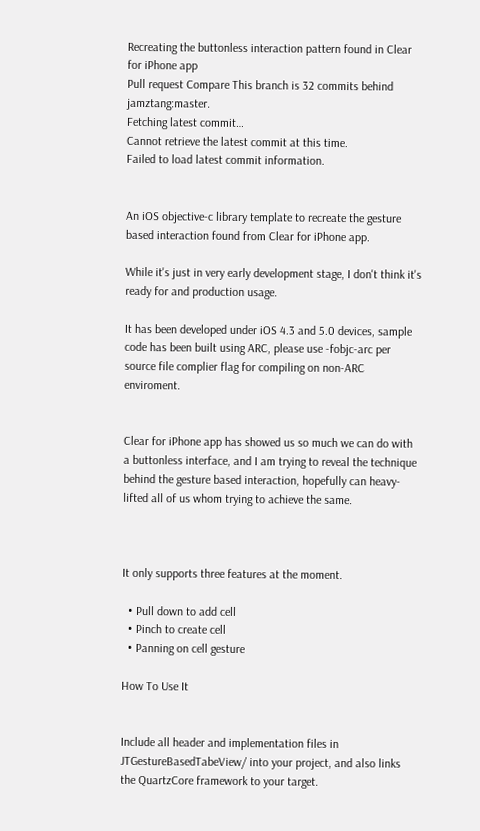Recreating the buttonless interaction pattern found in Clear for iPhone app
Pull request Compare This branch is 32 commits behind jamztang:master.
Fetching latest commit…
Cannot retrieve the latest commit at this time.
Failed to load latest commit information.


An iOS objective-c library template to recreate the gesture based interaction found from Clear for iPhone app.

While it's just in very early development stage, I don't think it's ready for and production usage.

It has been developed under iOS 4.3 and 5.0 devices, sample code has been built using ARC, please use -fobjc-arc per source file complier flag for compiling on non-ARC enviroment.


Clear for iPhone app has showed us so much we can do with a buttonless interface, and I am trying to reveal the technique behind the gesture based interaction, hopefully can heavy-lifted all of us whom trying to achieve the same.



It only supports three features at the moment.

  • Pull down to add cell
  • Pinch to create cell
  • Panning on cell gesture

How To Use It


Include all header and implementation files in JTGestureBasedTabeView/ into your project, and also links the QuartzCore framework to your target.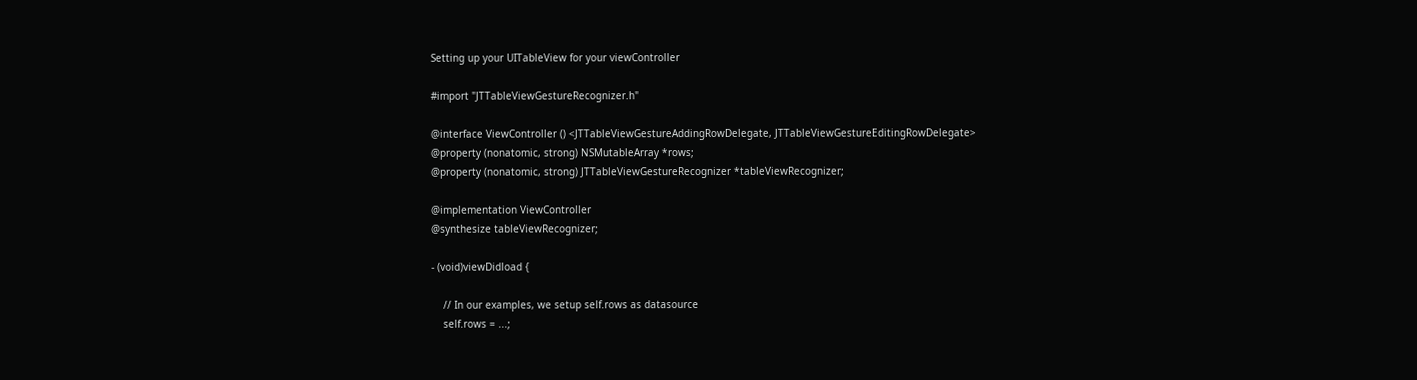Setting up your UITableView for your viewController

#import "JTTableViewGestureRecognizer.h"

@interface ViewController () <JTTableViewGestureAddingRowDelegate, JTTableViewGestureEditingRowDelegate>
@property (nonatomic, strong) NSMutableArray *rows;
@property (nonatomic, strong) JTTableViewGestureRecognizer *tableViewRecognizer;

@implementation ViewController
@synthesize tableViewRecognizer;

- (void)viewDidload {

    // In our examples, we setup self.rows as datasource
    self.rows = ...;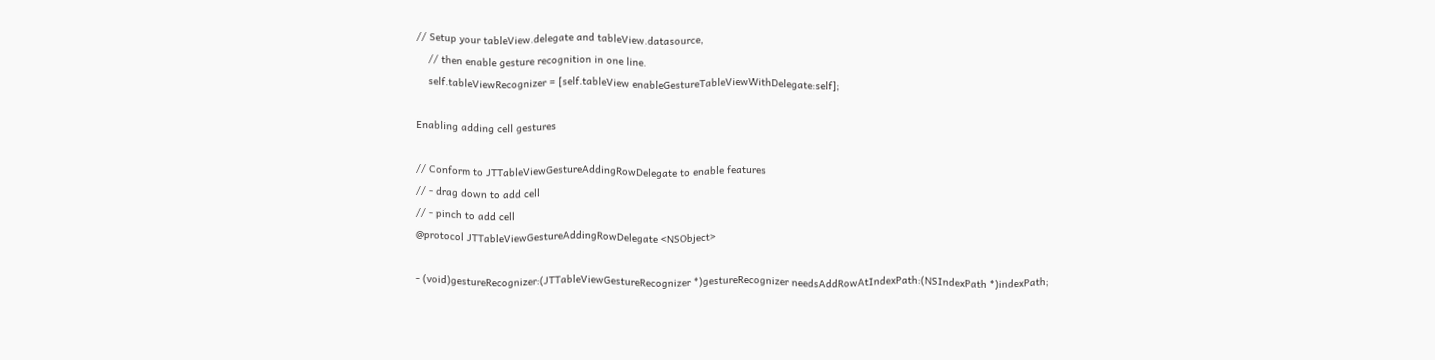// Setup your tableView.delegate and tableView.datasource,
    // then enable gesture recognition in one line.
    self.tableViewRecognizer = [self.tableView enableGestureTableViewWithDelegate:self];

Enabling adding cell gestures

// Conform to JTTableViewGestureAddingRowDelegate to enable features
// - drag down to add cell
// - pinch to add cell
@protocol JTTableViewGestureAddingRowDelegate <NSObject>

- (void)gestureRecognizer:(JTTableViewGestureRecognizer *)gestureRecognizer needsAddRowAtIndexPath:(NSIndexPath *)indexPath;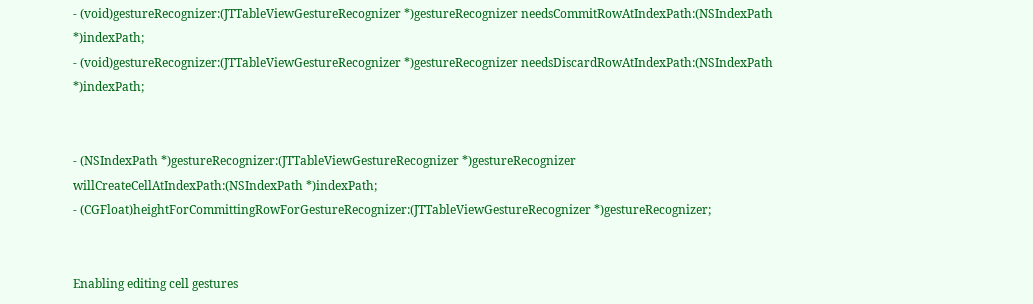- (void)gestureRecognizer:(JTTableViewGestureRecognizer *)gestureRecognizer needsCommitRowAtIndexPath:(NSIndexPath *)indexPath;
- (void)gestureRecognizer:(JTTableViewGestureRecognizer *)gestureRecognizer needsDiscardRowAtIndexPath:(NSIndexPath *)indexPath;


- (NSIndexPath *)gestureRecognizer:(JTTableViewGestureRecognizer *)gestureRecognizer willCreateCellAtIndexPath:(NSIndexPath *)indexPath;
- (CGFloat)heightForCommittingRowForGestureRecognizer:(JTTableViewGestureRecognizer *)gestureRecognizer;


Enabling editing cell gestures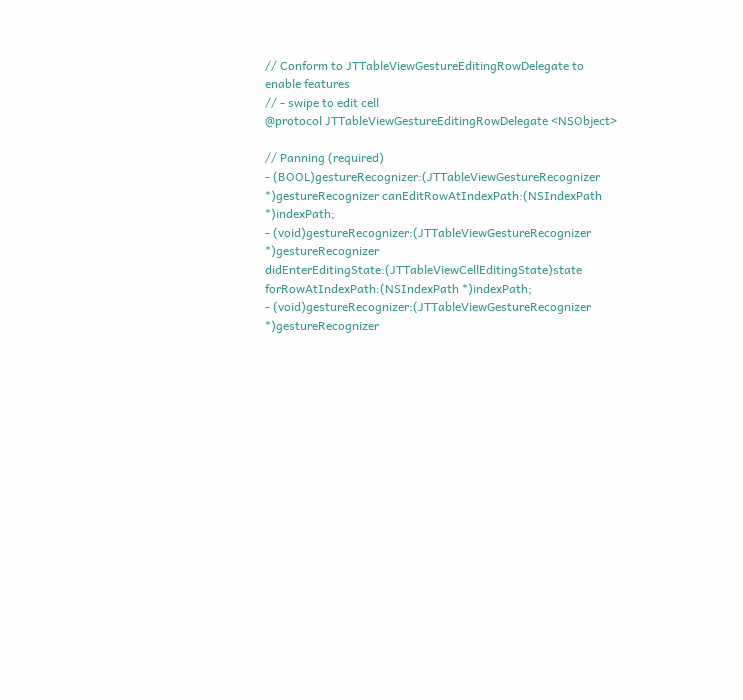// Conform to JTTableViewGestureEditingRowDelegate to enable features
// - swipe to edit cell
@protocol JTTableViewGestureEditingRowDelegate <NSObject>

// Panning (required)
- (BOOL)gestureRecognizer:(JTTableViewGestureRecognizer *)gestureRecognizer canEditRowAtIndexPath:(NSIndexPath *)indexPath;
- (void)gestureRecognizer:(JTTableViewGestureRecognizer *)gestureRecognizer didEnterEditingState:(JTTableViewCellEditingState)state forRowAtIndexPath:(NSIndexPath *)indexPath;
- (void)gestureRecognizer:(JTTableViewGestureRecognizer *)gestureRecognizer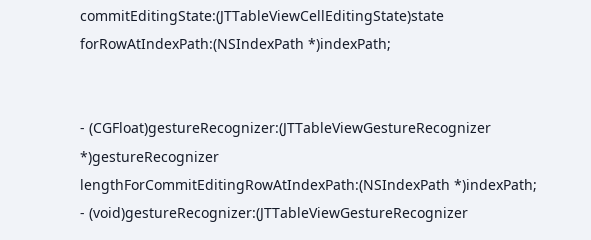commitEditingState:(JTTableViewCellEditingState)state forRowAtIndexPath:(NSIndexPath *)indexPath;


- (CGFloat)gestureRecognizer:(JTTableViewGestureRecognizer *)gestureRecognizer lengthForCommitEditingRowAtIndexPath:(NSIndexPath *)indexPath;
- (void)gestureRecognizer:(JTTableViewGestureRecognizer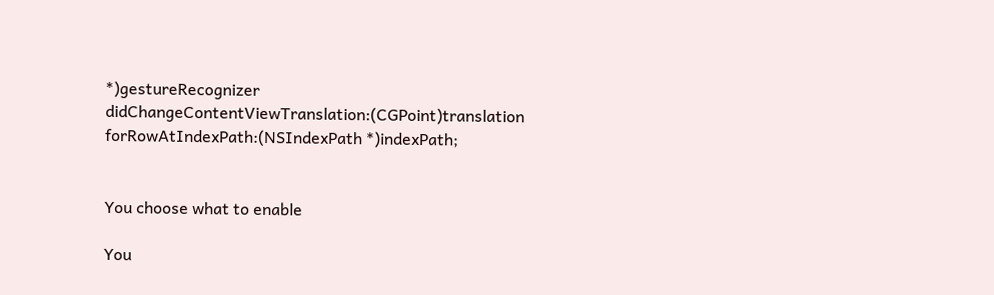*)gestureRecognizer didChangeContentViewTranslation:(CGPoint)translation forRowAtIndexPath:(NSIndexPath *)indexPath;


You choose what to enable

You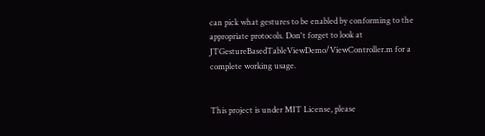can pick what gestures to be enabled by conforming to the appropriate protocols. Don't forget to look at JTGestureBasedTableViewDemo/ViewController.m for a complete working usage.


This project is under MIT License, please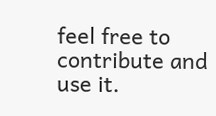feel free to contribute and use it.